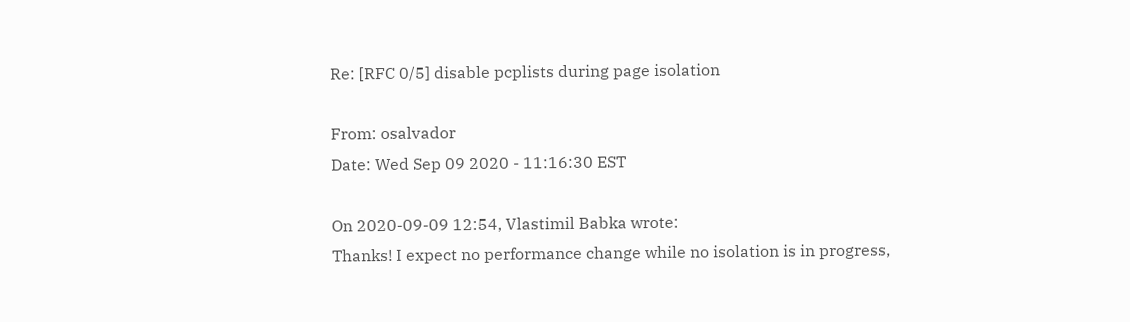Re: [RFC 0/5] disable pcplists during page isolation

From: osalvador
Date: Wed Sep 09 2020 - 11:16:30 EST

On 2020-09-09 12:54, Vlastimil Babka wrote:
Thanks! I expect no performance change while no isolation is in progress,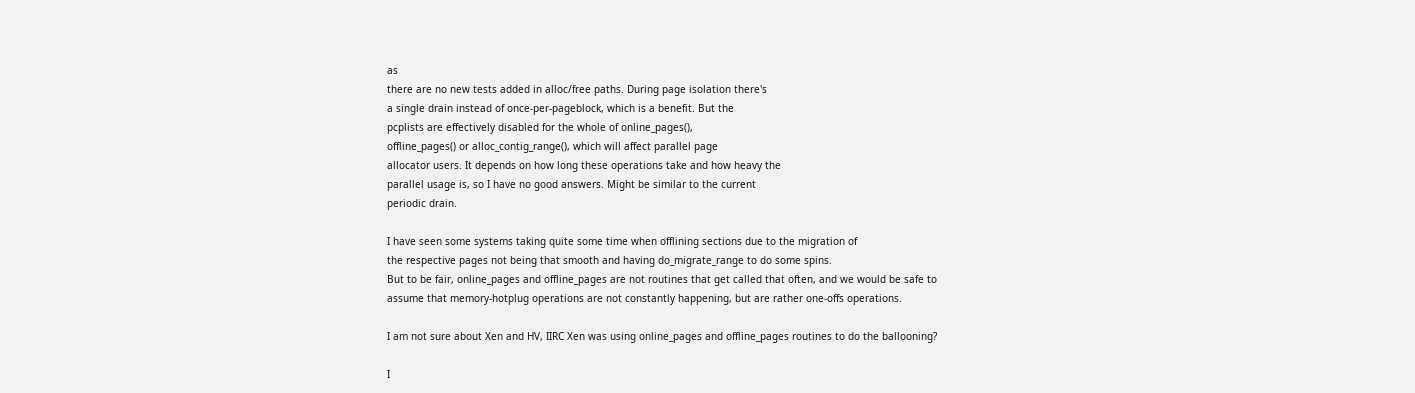as
there are no new tests added in alloc/free paths. During page isolation there's
a single drain instead of once-per-pageblock, which is a benefit. But the
pcplists are effectively disabled for the whole of online_pages(),
offline_pages() or alloc_contig_range(), which will affect parallel page
allocator users. It depends on how long these operations take and how heavy the
parallel usage is, so I have no good answers. Might be similar to the current
periodic drain.

I have seen some systems taking quite some time when offlining sections due to the migration of
the respective pages not being that smooth and having do_migrate_range to do some spins.
But to be fair, online_pages and offline_pages are not routines that get called that often, and we would be safe to assume that memory-hotplug operations are not constantly happening, but are rather one-offs operations.

I am not sure about Xen and HV, IIRC Xen was using online_pages and offline_pages routines to do the ballooning?

I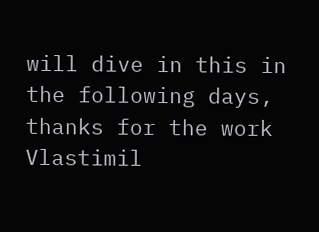will dive in this in the following days, thanks for the work Vlastimil